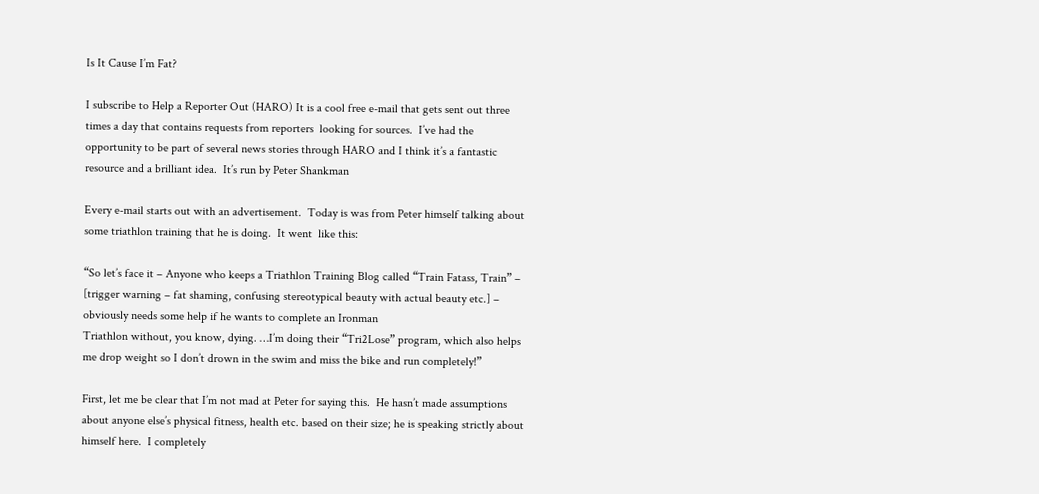Is It Cause I’m Fat?

I subscribe to Help a Reporter Out (HARO) It is a cool free e-mail that gets sent out three times a day that contains requests from reporters  looking for sources.  I’ve had the opportunity to be part of several news stories through HARO and I think it’s a fantastic resource and a brilliant idea.  It’s run by Peter Shankman

Every e-mail starts out with an advertisement.  Today is was from Peter himself talking about some triathlon training that he is doing.  It went  like this:

“So let’s face it – Anyone who keeps a Triathlon Training Blog called “Train Fatass, Train” – [trigger warning – fat shaming, confusing stereotypical beauty with actual beauty etc.] – obviously needs some help if he wants to complete an Ironman
Triathlon without, you know, dying. …I’m doing their “Tri2Lose” program, which also helps me drop weight so I don’t drown in the swim and miss the bike and run completely!”

First, let me be clear that I’m not mad at Peter for saying this.  He hasn’t made assumptions about anyone else’s physical fitness, health etc. based on their size; he is speaking strictly about himself here.  I completely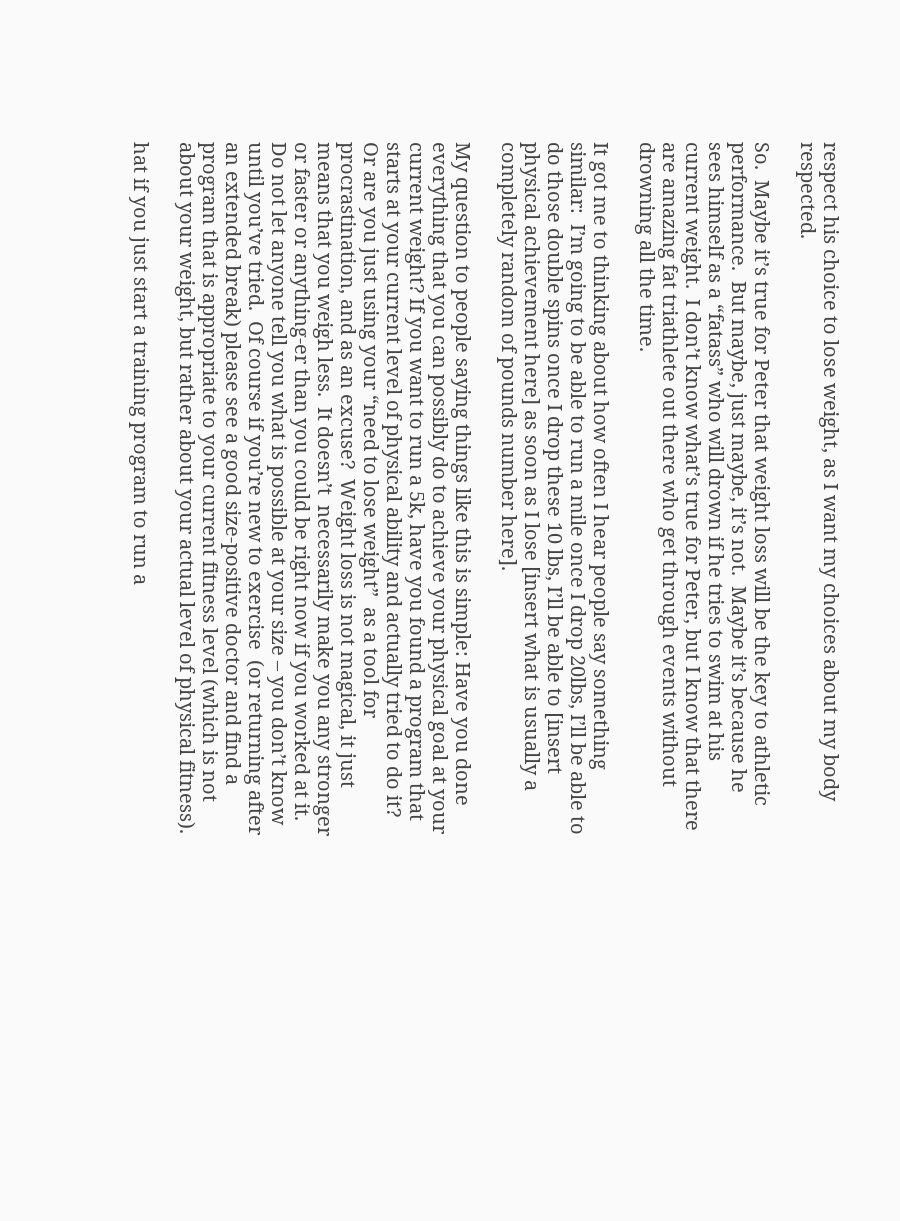respect his choice to lose weight, as I want my choices about my body respected.

So.  Maybe it’s true for Peter that weight loss will be the key to athletic performance.  But maybe, just maybe, it’s not.  Maybe it’s because he sees himself as a “fatass” who will drown if he tries to swim at his current weight.  I don’t know what’s true for Peter, but I know that there are amazing fat triathlete out there who get through events without drowning all the time.

It got me to thinking about how often I hear people say something similar:  I’m going to be able to run a mile once I drop 20lbs, I’ll be able to do those double spins once I drop these 10 lbs, I’ll be able to [insert physical achievement here] as soon as I lose [insert what is usually a completely random of pounds number here].

My question to people saying things like this is simple: Have you done everything that you can possibly do to achieve your physical goal at your current weight? If you want to run a 5k, have you found a program that starts at your current level of physical ability and actually tried to do it?  Or are you just using your “need to lose weight”  as a tool for procrastination, and as an excuse?  Weight loss is not magical, it just means that you weigh less.  It doesn’t  necessarily make you any stronger or faster or anything-er than you could be right now if you worked at it.   Do not let anyone tell you what is possible at your size – you don’t know until you’ve tried.  Of course if you’re new to exercise  (or returning after an extended break) please see a good size-positive doctor and find a program that is appropriate to your current fitness level (which is not about your weight, but rather about your actual level of physical fitness).

hat if you just start a training program to run a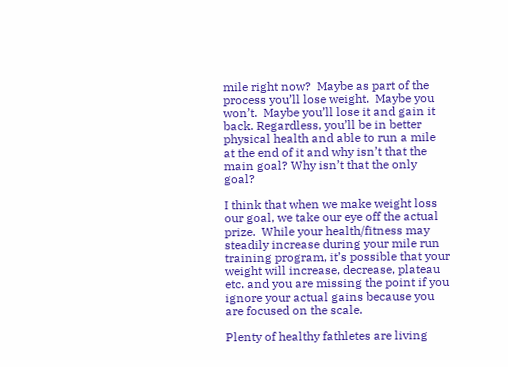mile right now?  Maybe as part of the process you’ll lose weight.  Maybe you won’t.  Maybe you’ll lose it and gain it back. Regardless, you’ll be in better physical health and able to run a mile at the end of it and why isn’t that the main goal? Why isn’t that the only goal?

I think that when we make weight loss our goal, we take our eye off the actual prize.  While your health/fitness may steadily increase during your mile run training program, it’s possible that your weight will increase, decrease, plateau etc. and you are missing the point if you ignore your actual gains because you are focused on the scale.

Plenty of healthy fathletes are living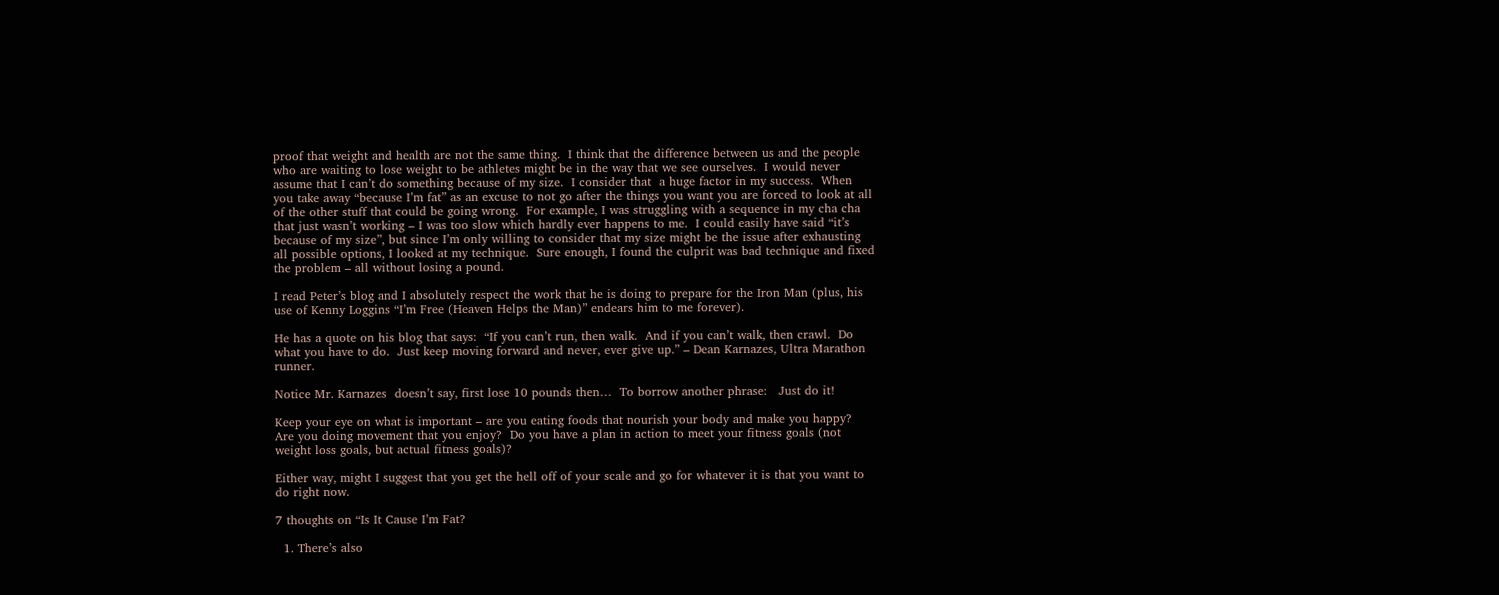proof that weight and health are not the same thing.  I think that the difference between us and the people who are waiting to lose weight to be athletes might be in the way that we see ourselves.  I would never assume that I can’t do something because of my size.  I consider that  a huge factor in my success.  When you take away “because I’m fat” as an excuse to not go after the things you want you are forced to look at all of the other stuff that could be going wrong.  For example, I was struggling with a sequence in my cha cha that just wasn’t working – I was too slow which hardly ever happens to me.  I could easily have said “it’s because of my size”, but since I’m only willing to consider that my size might be the issue after exhausting all possible options, I looked at my technique.  Sure enough, I found the culprit was bad technique and fixed the problem – all without losing a pound.

I read Peter’s blog and I absolutely respect the work that he is doing to prepare for the Iron Man (plus, his use of Kenny Loggins “I’m Free (Heaven Helps the Man)” endears him to me forever).

He has a quote on his blog that says:  “If you can’t run, then walk.  And if you can’t walk, then crawl.  Do what you have to do.  Just keep moving forward and never, ever give up.” – Dean Karnazes, Ultra Marathon runner.

Notice Mr. Karnazes  doesn’t say, first lose 10 pounds then…  To borrow another phrase:   Just do it!

Keep your eye on what is important – are you eating foods that nourish your body and make you happy?  Are you doing movement that you enjoy?  Do you have a plan in action to meet your fitness goals (not weight loss goals, but actual fitness goals)?

Either way, might I suggest that you get the hell off of your scale and go for whatever it is that you want to do right now.

7 thoughts on “Is It Cause I’m Fat?

  1. There’s also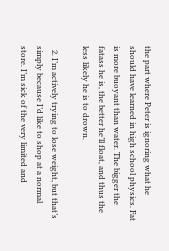the part where Peter is ignoring what he should have learned in high school physics. Fat is more buoyant than water. The bigger the fatass he is, the better he’ll float, and thus the less likely he is to drown.

  2. I’m actively trying to lose weight, but that’s simply because I’d like to shop at a normal store. I’m sick of the very limited and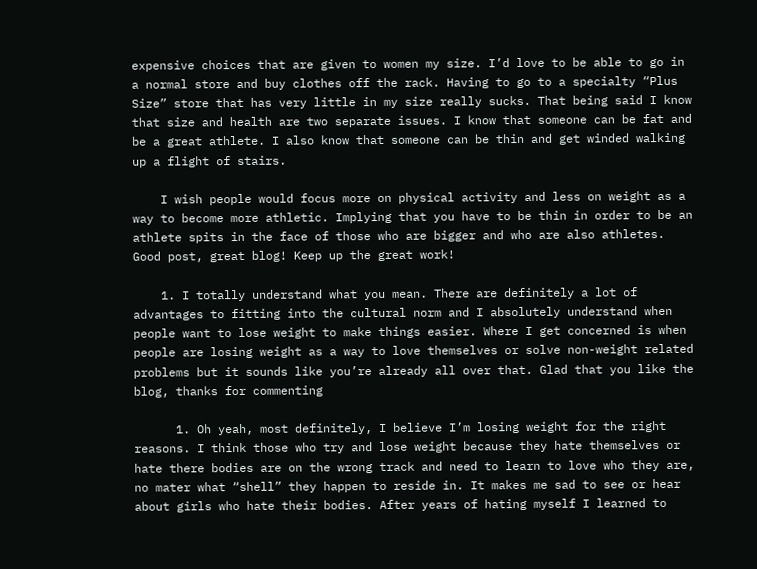expensive choices that are given to women my size. I’d love to be able to go in a normal store and buy clothes off the rack. Having to go to a specialty “Plus Size” store that has very little in my size really sucks. That being said I know that size and health are two separate issues. I know that someone can be fat and be a great athlete. I also know that someone can be thin and get winded walking up a flight of stairs.

    I wish people would focus more on physical activity and less on weight as a way to become more athletic. Implying that you have to be thin in order to be an athlete spits in the face of those who are bigger and who are also athletes. Good post, great blog! Keep up the great work!

    1. I totally understand what you mean. There are definitely a lot of advantages to fitting into the cultural norm and I absolutely understand when people want to lose weight to make things easier. Where I get concerned is when people are losing weight as a way to love themselves or solve non-weight related problems but it sounds like you’re already all over that. Glad that you like the blog, thanks for commenting

      1. Oh yeah, most definitely, I believe I’m losing weight for the right reasons. I think those who try and lose weight because they hate themselves or hate there bodies are on the wrong track and need to learn to love who they are, no mater what “shell” they happen to reside in. It makes me sad to see or hear about girls who hate their bodies. After years of hating myself I learned to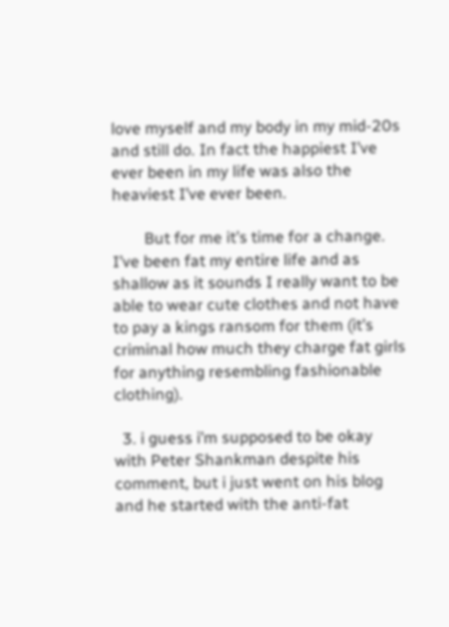love myself and my body in my mid-20s and still do. In fact the happiest I’ve ever been in my life was also the heaviest I’ve ever been.

        But for me it’s time for a change. I’ve been fat my entire life and as shallow as it sounds I really want to be able to wear cute clothes and not have to pay a kings ransom for them (it’s criminal how much they charge fat girls for anything resembling fashionable clothing).

  3. i guess i’m supposed to be okay with Peter Shankman despite his comment, but i just went on his blog and he started with the anti-fat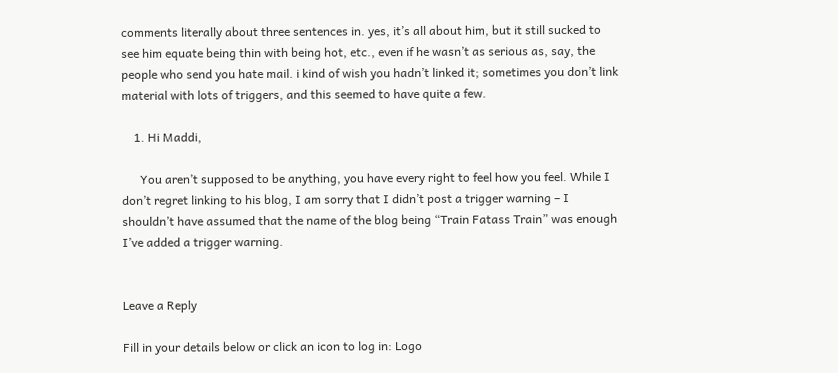comments literally about three sentences in. yes, it’s all about him, but it still sucked to see him equate being thin with being hot, etc., even if he wasn’t as serious as, say, the people who send you hate mail. i kind of wish you hadn’t linked it; sometimes you don’t link material with lots of triggers, and this seemed to have quite a few.

    1. Hi Maddi,

      You aren’t supposed to be anything, you have every right to feel how you feel. While I don’t regret linking to his blog, I am sorry that I didn’t post a trigger warning – I shouldn’t have assumed that the name of the blog being “Train Fatass Train” was enough I’ve added a trigger warning.


Leave a Reply

Fill in your details below or click an icon to log in: Logo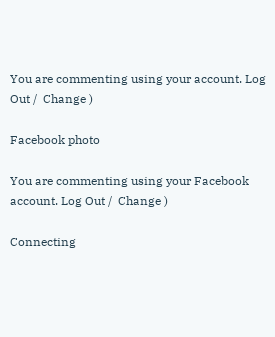You are commenting using your account. Log Out /  Change )

Facebook photo

You are commenting using your Facebook account. Log Out /  Change )

Connecting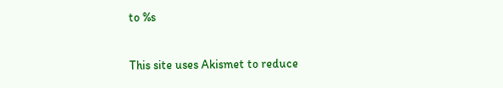to %s

This site uses Akismet to reduce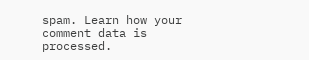spam. Learn how your comment data is processed.